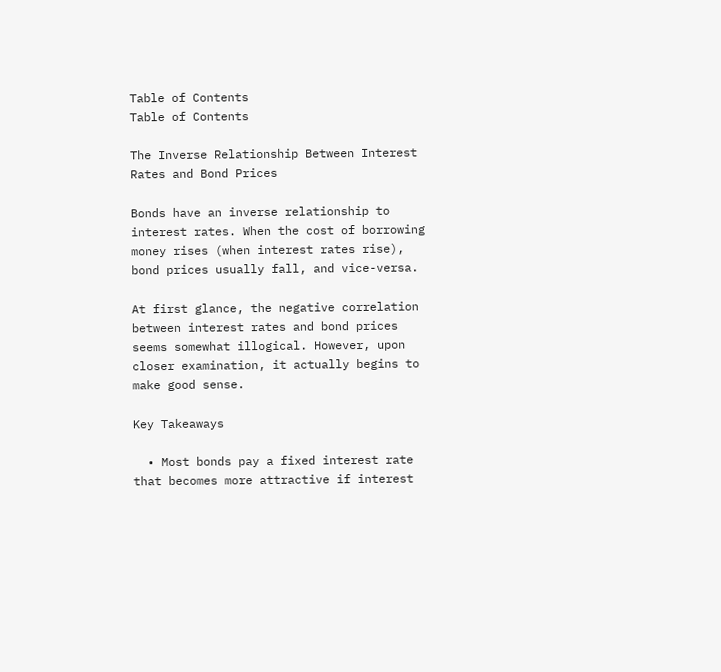Table of Contents
Table of Contents

The Inverse Relationship Between Interest Rates and Bond Prices

Bonds have an inverse relationship to interest rates. When the cost of borrowing money rises (when interest rates rise), bond prices usually fall, and vice-versa.

At first glance, the negative correlation between interest rates and bond prices seems somewhat illogical. However, upon closer examination, it actually begins to make good sense.

Key Takeaways

  • Most bonds pay a fixed interest rate that becomes more attractive if interest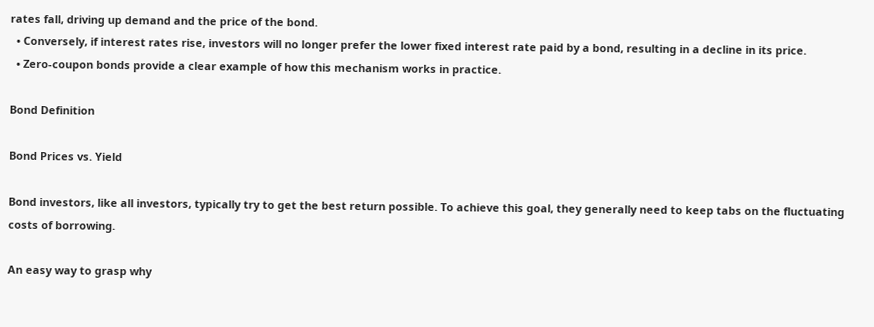rates fall, driving up demand and the price of the bond.
  • Conversely, if interest rates rise, investors will no longer prefer the lower fixed interest rate paid by a bond, resulting in a decline in its price.
  • Zero-coupon bonds provide a clear example of how this mechanism works in practice.

Bond Definition

Bond Prices vs. Yield

Bond investors, like all investors, typically try to get the best return possible. To achieve this goal, they generally need to keep tabs on the fluctuating costs of borrowing.

An easy way to grasp why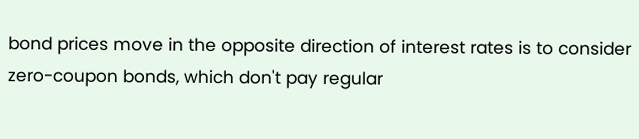bond prices move in the opposite direction of interest rates is to consider zero-coupon bonds, which don't pay regular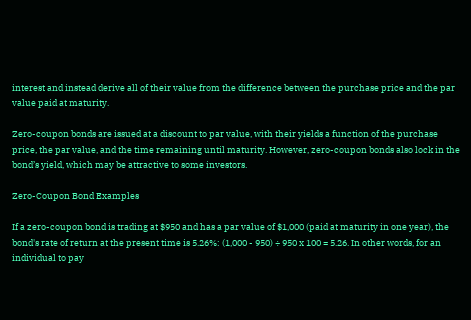interest and instead derive all of their value from the difference between the purchase price and the par value paid at maturity.

Zero-coupon bonds are issued at a discount to par value, with their yields a function of the purchase price, the par value, and the time remaining until maturity. However, zero-coupon bonds also lock in the bond’s yield, which may be attractive to some investors.

Zero-Coupon Bond Examples

If a zero-coupon bond is trading at $950 and has a par value of $1,000 (paid at maturity in one year), the bond's rate of return at the present time is 5.26%: (1,000 - 950) ÷ 950 x 100 = 5.26. In other words, for an individual to pay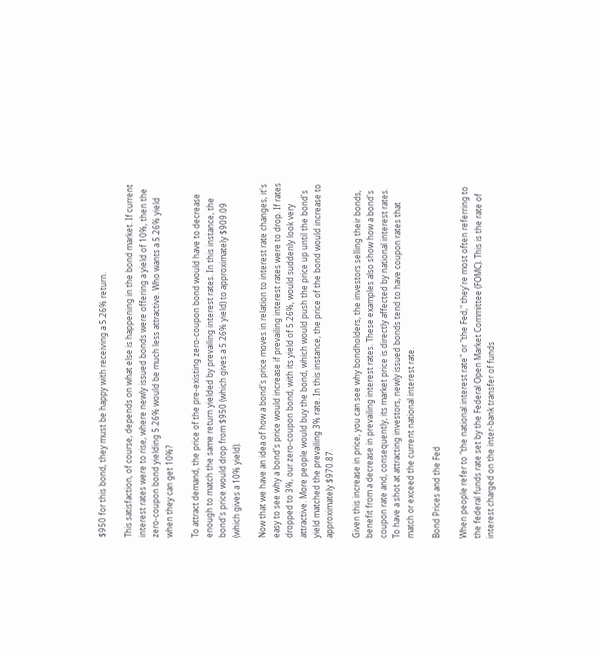$950 for this bond, they must be happy with receiving a 5.26% return.

This satisfaction, of course, depends on what else is happening in the bond market. If current interest rates were to rise, where newly issued bonds were offering a yield of 10%, then the zero-coupon bond yielding 5.26% would be much less attractive. Who wants a 5.26% yield when they can get 10%?

To attract demand, the price of the pre-existing zero-coupon bond would have to decrease enough to match the same return yielded by prevailing interest rates. In this instance, the bond's price would drop from $950 (which gives a 5.26% yield) to approximately $909.09 (which gives a 10% yield).

Now that we have an idea of how a bond's price moves in relation to interest rate changes, it's easy to see why a bond's price would increase if prevailing interest rates were to drop. If rates dropped to 3%, our zero-coupon bond, with its yield of 5.26%, would suddenly look very attractive. More people would buy the bond, which would push the price up until the bond's yield matched the prevailing 3% rate. In this instance, the price of the bond would increase to approximately $970.87.

Given this increase in price, you can see why bondholders, the investors selling their bonds, benefit from a decrease in prevailing interest rates. These examples also show how a bond's coupon rate and, consequently, its market price is directly affected by national interest rates. To have a shot at attracting investors, newly issued bonds tend to have coupon rates that match or exceed the current national interest rate.

Bond Prices and the Fed

When people refer to "the national interest rate" or "the Fed," they're most often referring to the federal funds rate set by the Federal Open Market Committee (FOMC). This is the rate of interest charged on the inter-bank transfer of funds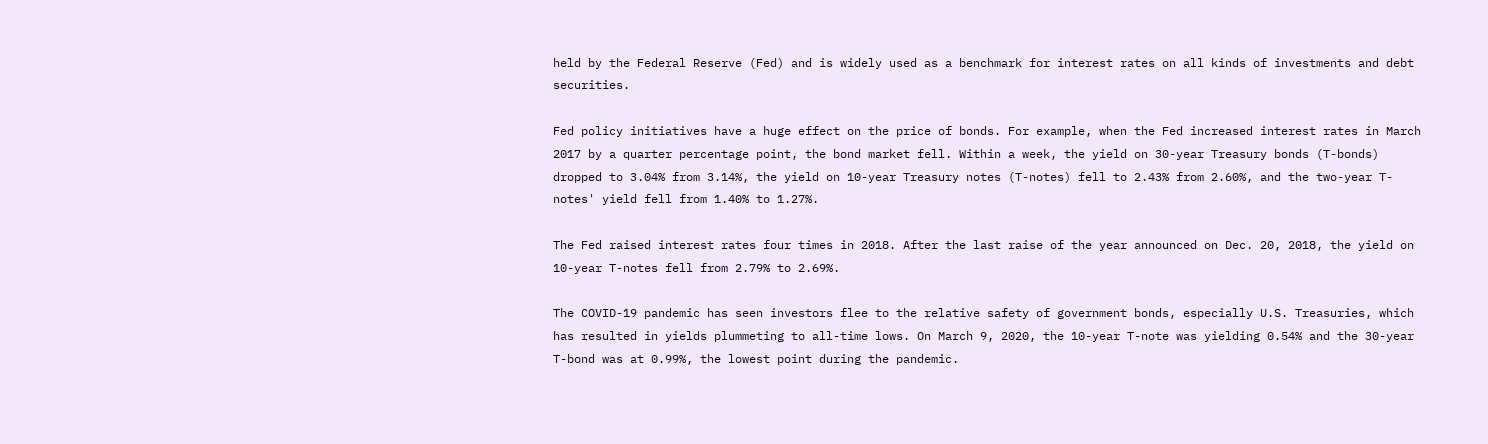held by the Federal Reserve (Fed) and is widely used as a benchmark for interest rates on all kinds of investments and debt securities.

Fed policy initiatives have a huge effect on the price of bonds. For example, when the Fed increased interest rates in March 2017 by a quarter percentage point, the bond market fell. Within a week, the yield on 30-year Treasury bonds (T-bonds) dropped to 3.04% from 3.14%, the yield on 10-year Treasury notes (T-notes) fell to 2.43% from 2.60%, and the two-year T-notes' yield fell from 1.40% to 1.27%.

The Fed raised interest rates four times in 2018. After the last raise of the year announced on Dec. 20, 2018, the yield on 10-year T-notes fell from 2.79% to 2.69%.

The COVID-19 pandemic has seen investors flee to the relative safety of government bonds, especially U.S. Treasuries, which has resulted in yields plummeting to all-time lows. On March 9, 2020, the 10-year T-note was yielding 0.54% and the 30-year T-bond was at 0.99%, the lowest point during the pandemic.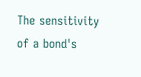The sensitivity of a bond's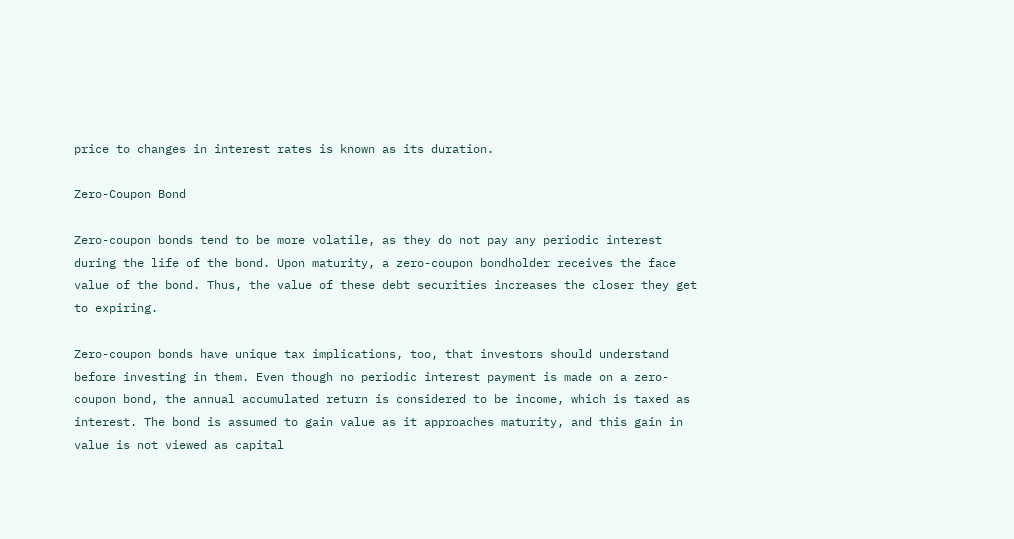price to changes in interest rates is known as its duration.

Zero-Coupon Bond

Zero-coupon bonds tend to be more volatile, as they do not pay any periodic interest during the life of the bond. Upon maturity, a zero-coupon bondholder receives the face value of the bond. Thus, the value of these debt securities increases the closer they get to expiring.

Zero-coupon bonds have unique tax implications, too, that investors should understand before investing in them. Even though no periodic interest payment is made on a zero-coupon bond, the annual accumulated return is considered to be income, which is taxed as interest. The bond is assumed to gain value as it approaches maturity, and this gain in value is not viewed as capital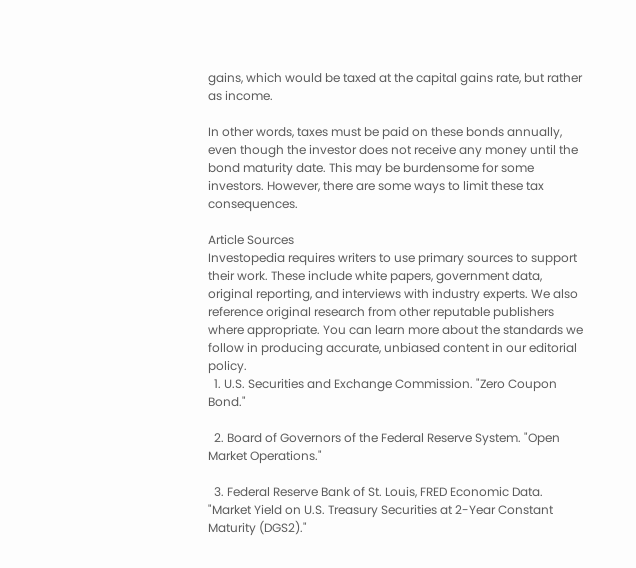gains, which would be taxed at the capital gains rate, but rather as income.

In other words, taxes must be paid on these bonds annually, even though the investor does not receive any money until the bond maturity date. This may be burdensome for some investors. However, there are some ways to limit these tax consequences.

Article Sources
Investopedia requires writers to use primary sources to support their work. These include white papers, government data, original reporting, and interviews with industry experts. We also reference original research from other reputable publishers where appropriate. You can learn more about the standards we follow in producing accurate, unbiased content in our editorial policy.
  1. U.S. Securities and Exchange Commission. "Zero Coupon Bond."

  2. Board of Governors of the Federal Reserve System. "Open Market Operations."

  3. Federal Reserve Bank of St. Louis, FRED Economic Data. "Market Yield on U.S. Treasury Securities at 2-Year Constant Maturity (DGS2)."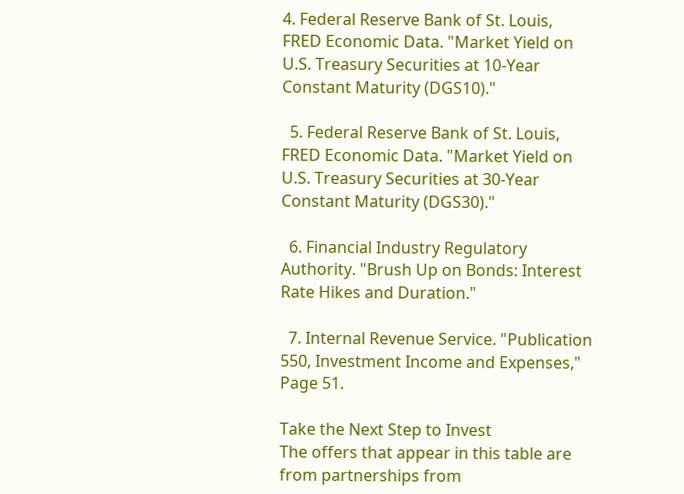4. Federal Reserve Bank of St. Louis, FRED Economic Data. "Market Yield on U.S. Treasury Securities at 10-Year Constant Maturity (DGS10)."

  5. Federal Reserve Bank of St. Louis, FRED Economic Data. "Market Yield on U.S. Treasury Securities at 30-Year Constant Maturity (DGS30)."

  6. Financial Industry Regulatory Authority. "Brush Up on Bonds: Interest Rate Hikes and Duration."

  7. Internal Revenue Service. "Publication 550, Investment Income and Expenses," Page 51.

Take the Next Step to Invest
The offers that appear in this table are from partnerships from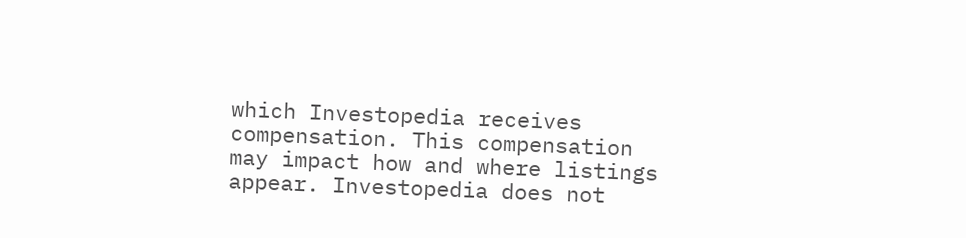which Investopedia receives compensation. This compensation may impact how and where listings appear. Investopedia does not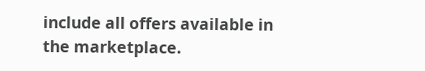include all offers available in the marketplace.